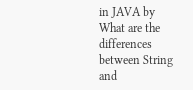in JAVA by
What are the differences between String and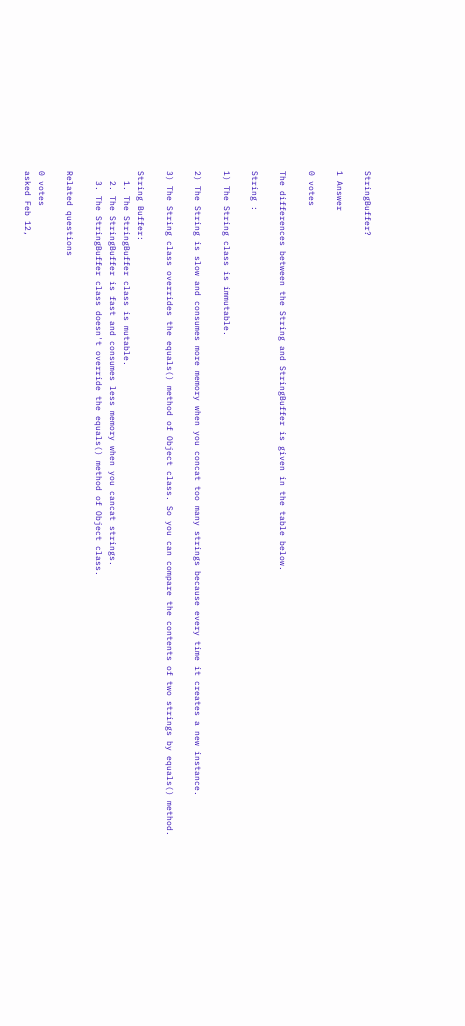StringBuffer?

1 Answer

0 votes

The differences between the String and StringBuffer is given in the table below.

String :

1) The String class is immutable.

2) The String is slow and consumes more memory when you concat too many strings because every time it creates a new instance.

3) The String class overrides the equals() method of Object class. So you can compare the contents of two strings by equals() method.

String Buffer:
  1. The StringBuffer class is mutable.
  2. The StringBuffer is fast and consumes less memory when you cancat strings.
  3. The StringBuffer class doesn't override the equals() method of Object class.

Related questions

0 votes
asked Feb 12,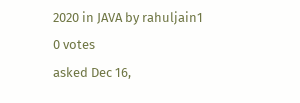2020 in JAVA by rahuljain1
0 votes
asked Dec 16,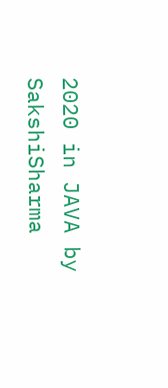2020 in JAVA by SakshiSharma